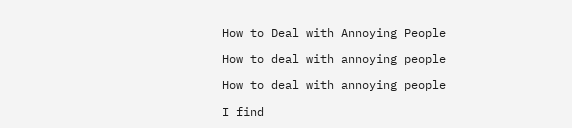How to Deal with Annoying People

How to deal with annoying people

How to deal with annoying people

I find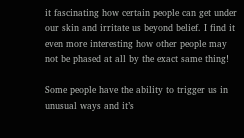it fascinating how certain people can get under our skin and irritate us beyond belief. I find it even more interesting how other people may not be phased at all by the exact same thing!

Some people have the ability to trigger us in unusual ways and it’s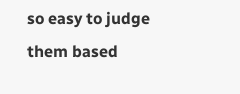so easy to judge them based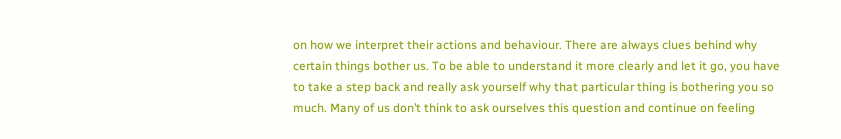on how we interpret their actions and behaviour. There are always clues behind why certain things bother us. To be able to understand it more clearly and let it go, you have to take a step back and really ask yourself why that particular thing is bothering you so much. Many of us don’t think to ask ourselves this question and continue on feeling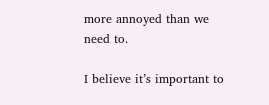more annoyed than we need to.

I believe it’s important to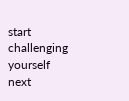start challenging yourself next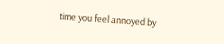time you feel annoyed by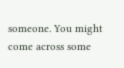someone. You might come across some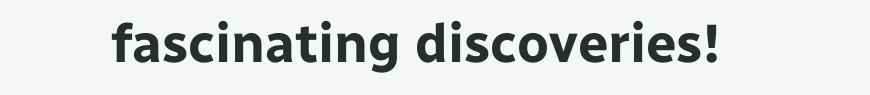fascinating discoveries!